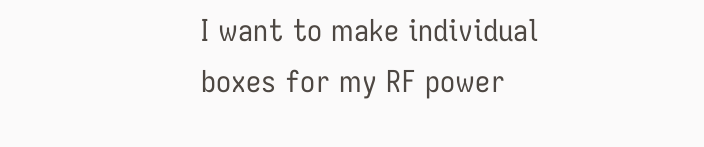I want to make individual boxes for my RF power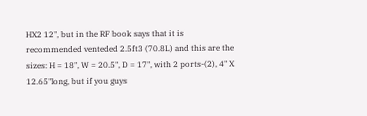HX2 12", but in the RF book says that it is recommended venteded 2.5ft3 (70.8L) and this are the sizes: H = 18", W = 20.5", D = 17", with 2 ports-(2), 4" X 12.65"long, but if you guys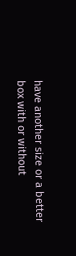have another size or a better box with or without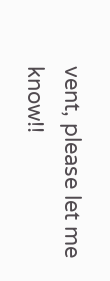vent, please let me know!!